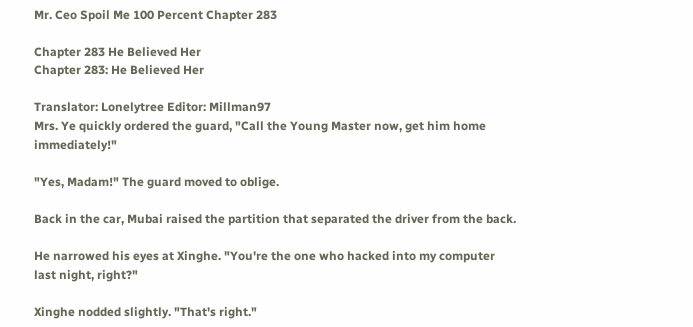Mr. Ceo Spoil Me 100 Percent Chapter 283

Chapter 283 He Believed Her
Chapter 283: He Believed Her

Translator: Lonelytree Editor: Millman97
Mrs. Ye quickly ordered the guard, "Call the Young Master now, get him home immediately!"

"Yes, Madam!" The guard moved to oblige.

Back in the car, Mubai raised the partition that separated the driver from the back.

He narrowed his eyes at Xinghe. "You're the one who hacked into my computer last night, right?"

Xinghe nodded slightly. "That's right."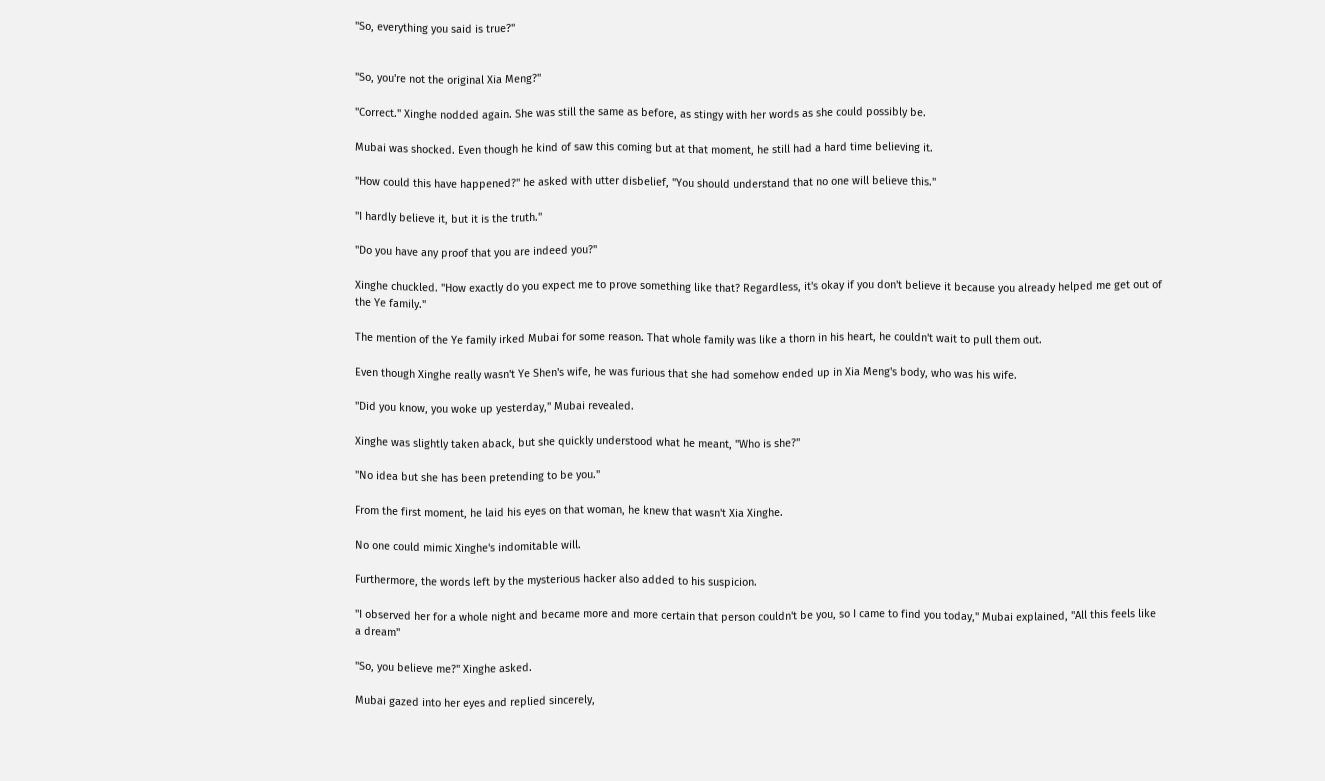"So, everything you said is true?"


"So, you're not the original Xia Meng?"

"Correct." Xinghe nodded again. She was still the same as before, as stingy with her words as she could possibly be.

Mubai was shocked. Even though he kind of saw this coming but at that moment, he still had a hard time believing it.

"How could this have happened?" he asked with utter disbelief, "You should understand that no one will believe this."

"I hardly believe it, but it is the truth."

"Do you have any proof that you are indeed you?"

Xinghe chuckled. "How exactly do you expect me to prove something like that? Regardless, it's okay if you don't believe it because you already helped me get out of the Ye family."

The mention of the Ye family irked Mubai for some reason. That whole family was like a thorn in his heart, he couldn't wait to pull them out.

Even though Xinghe really wasn't Ye Shen's wife, he was furious that she had somehow ended up in Xia Meng's body, who was his wife.

"Did you know, you woke up yesterday," Mubai revealed.

Xinghe was slightly taken aback, but she quickly understood what he meant, "Who is she?"

"No idea but she has been pretending to be you."

From the first moment, he laid his eyes on that woman, he knew that wasn't Xia Xinghe.

No one could mimic Xinghe's indomitable will.

Furthermore, the words left by the mysterious hacker also added to his suspicion.

"I observed her for a whole night and became more and more certain that person couldn't be you, so I came to find you today," Mubai explained, "All this feels like a dream"

"So, you believe me?" Xinghe asked.

Mubai gazed into her eyes and replied sincerely,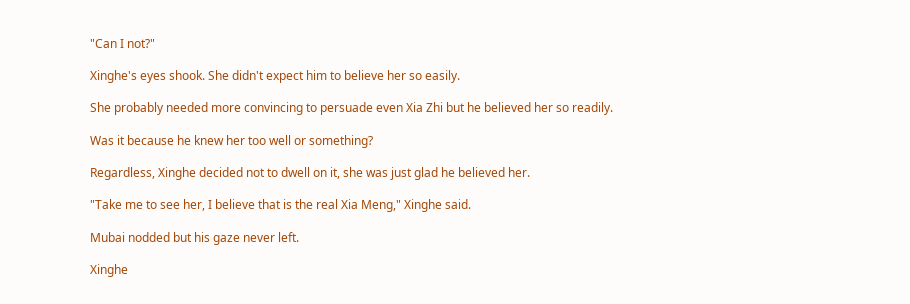"Can I not?"

Xinghe's eyes shook. She didn't expect him to believe her so easily.

She probably needed more convincing to persuade even Xia Zhi but he believed her so readily.

Was it because he knew her too well or something?

Regardless, Xinghe decided not to dwell on it, she was just glad he believed her.

"Take me to see her, I believe that is the real Xia Meng," Xinghe said.

Mubai nodded but his gaze never left.

Xinghe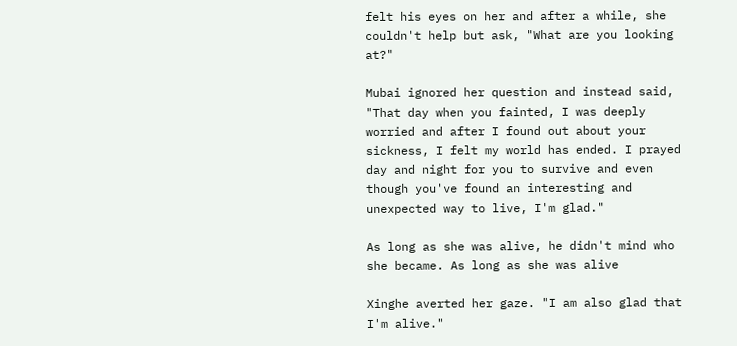felt his eyes on her and after a while, she couldn't help but ask, "What are you looking at?"

Mubai ignored her question and instead said, "That day when you fainted, I was deeply worried and after I found out about your sickness, I felt my world has ended. I prayed day and night for you to survive and even though you've found an interesting and unexpected way to live, I'm glad."

As long as she was alive, he didn't mind who she became. As long as she was alive

Xinghe averted her gaze. "I am also glad that I'm alive."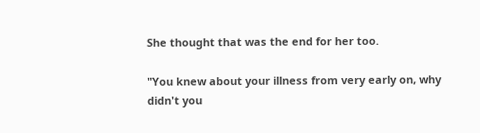She thought that was the end for her too.

"You knew about your illness from very early on, why didn't you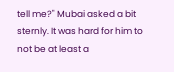tell me?" Mubai asked a bit sternly. It was hard for him to not be at least a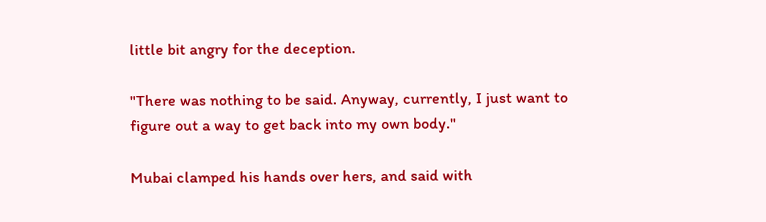little bit angry for the deception.

"There was nothing to be said. Anyway, currently, I just want to figure out a way to get back into my own body."

Mubai clamped his hands over hers, and said with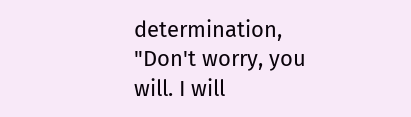determination, "Don't worry, you will. I will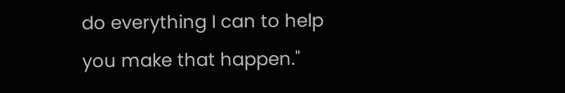do everything I can to help you make that happen."